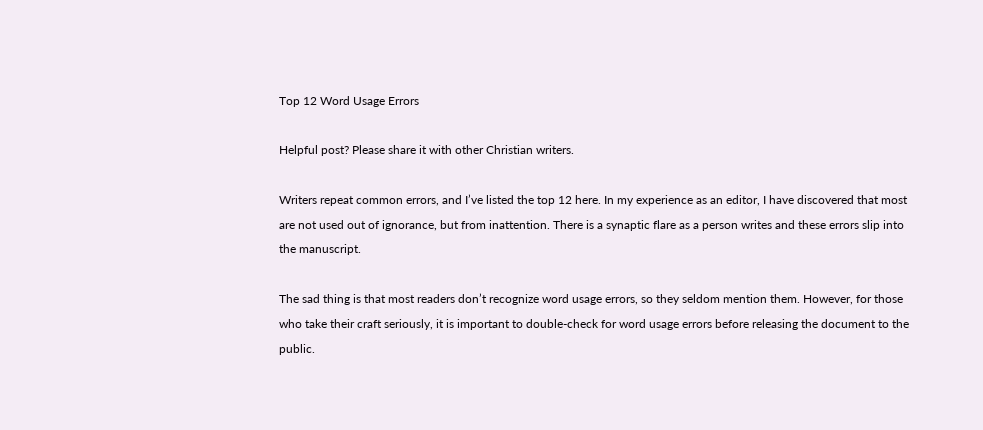Top 12 Word Usage Errors

Helpful post? Please share it with other Christian writers.

Writers repeat common errors, and I’ve listed the top 12 here. In my experience as an editor, I have discovered that most are not used out of ignorance, but from inattention. There is a synaptic flare as a person writes and these errors slip into the manuscript.

The sad thing is that most readers don’t recognize word usage errors, so they seldom mention them. However, for those who take their craft seriously, it is important to double-check for word usage errors before releasing the document to the public.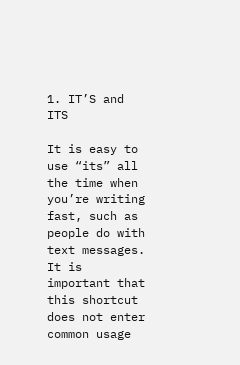1. IT’S and ITS

It is easy to use “its” all the time when you’re writing fast, such as people do with text messages. It is important that this shortcut does not enter common usage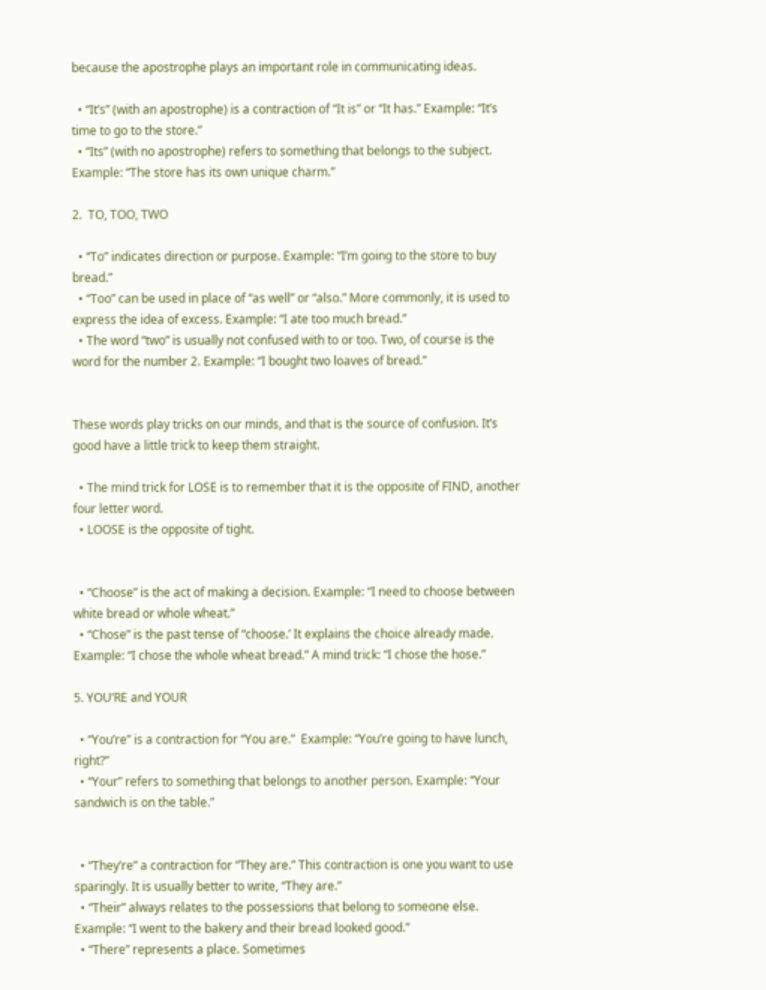because the apostrophe plays an important role in communicating ideas.

  • “It’s” (with an apostrophe) is a contraction of “It is” or “It has.” Example: “It’s time to go to the store.”
  • “Its” (with no apostrophe) refers to something that belongs to the subject. Example: “The store has its own unique charm.”

2.  TO, TOO, TWO

  • “To” indicates direction or purpose. Example: “I’m going to the store to buy bread.”
  • “Too” can be used in place of “as well” or “also.” More commonly, it is used to express the idea of excess. Example: “I ate too much bread.”
  • The word “two” is usually not confused with to or too. Two, of course is the word for the number 2. Example: “I bought two loaves of bread.”


These words play tricks on our minds, and that is the source of confusion. It’s good have a little trick to keep them straight.

  • The mind trick for LOSE is to remember that it is the opposite of FIND, another four letter word.
  • LOOSE is the opposite of tight.


  • “Choose” is the act of making a decision. Example: “I need to choose between white bread or whole wheat.”
  • “Chose” is the past tense of “choose.’ It explains the choice already made. Example: “I chose the whole wheat bread.” A mind trick: “I chose the hose.”

5. YOU’RE and YOUR

  • “You’re” is a contraction for “You are.”  Example: “You’re going to have lunch, right?”
  • “Your” refers to something that belongs to another person. Example: “Your sandwich is on the table.”


  • “They’re” a contraction for “They are.” This contraction is one you want to use sparingly. It is usually better to write, “They are.”
  • “Their” always relates to the possessions that belong to someone else. Example: “I went to the bakery and their bread looked good.”
  • “There” represents a place. Sometimes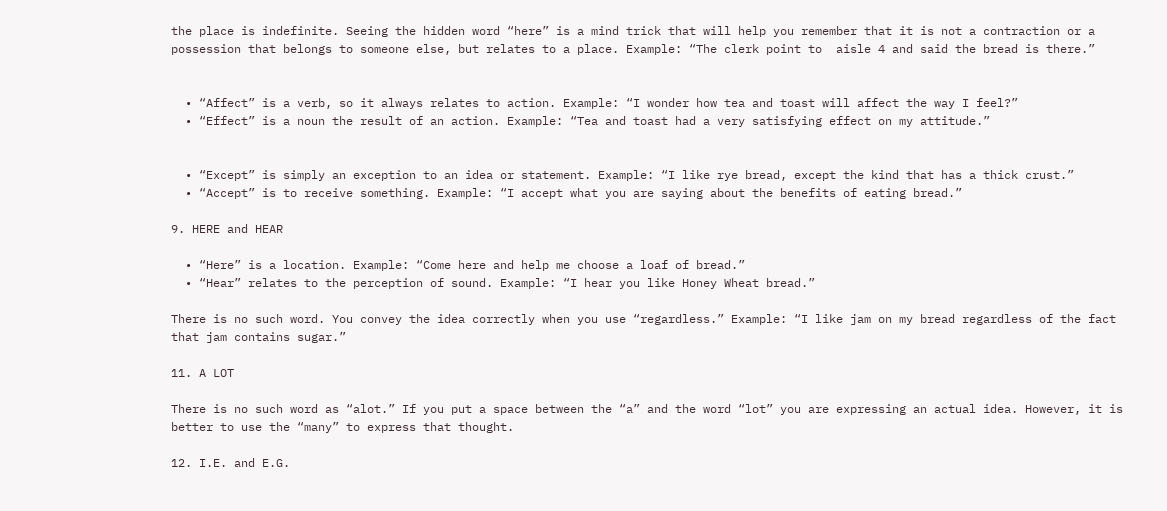the place is indefinite. Seeing the hidden word “here” is a mind trick that will help you remember that it is not a contraction or a possession that belongs to someone else, but relates to a place. Example: “The clerk point to  aisle 4 and said the bread is there.”


  • “Affect” is a verb, so it always relates to action. Example: “I wonder how tea and toast will affect the way I feel?”
  • “Effect” is a noun the result of an action. Example: “Tea and toast had a very satisfying effect on my attitude.”


  • “Except” is simply an exception to an idea or statement. Example: “I like rye bread, except the kind that has a thick crust.”
  • “Accept” is to receive something. Example: “I accept what you are saying about the benefits of eating bread.”

9. HERE and HEAR

  • “Here” is a location. Example: “Come here and help me choose a loaf of bread.”
  • “Hear” relates to the perception of sound. Example: “I hear you like Honey Wheat bread.”

There is no such word. You convey the idea correctly when you use “regardless.” Example: “I like jam on my bread regardless of the fact that jam contains sugar.”

11. A LOT

There is no such word as “alot.” If you put a space between the “a” and the word “lot” you are expressing an actual idea. However, it is better to use the “many” to express that thought.

12. I.E. and E.G.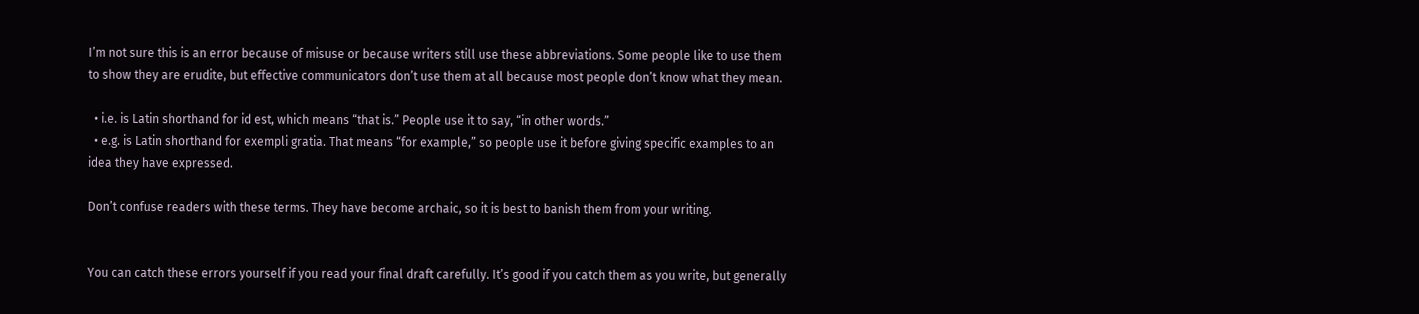I’m not sure this is an error because of misuse or because writers still use these abbreviations. Some people like to use them to show they are erudite, but effective communicators don’t use them at all because most people don’t know what they mean.

  • i.e. is Latin shorthand for id est, which means “that is.” People use it to say, “in other words.”
  • e.g. is Latin shorthand for exempli gratia. That means “for example,” so people use it before giving specific examples to an idea they have expressed.

Don’t confuse readers with these terms. They have become archaic, so it is best to banish them from your writing.


You can catch these errors yourself if you read your final draft carefully. It’s good if you catch them as you write, but generally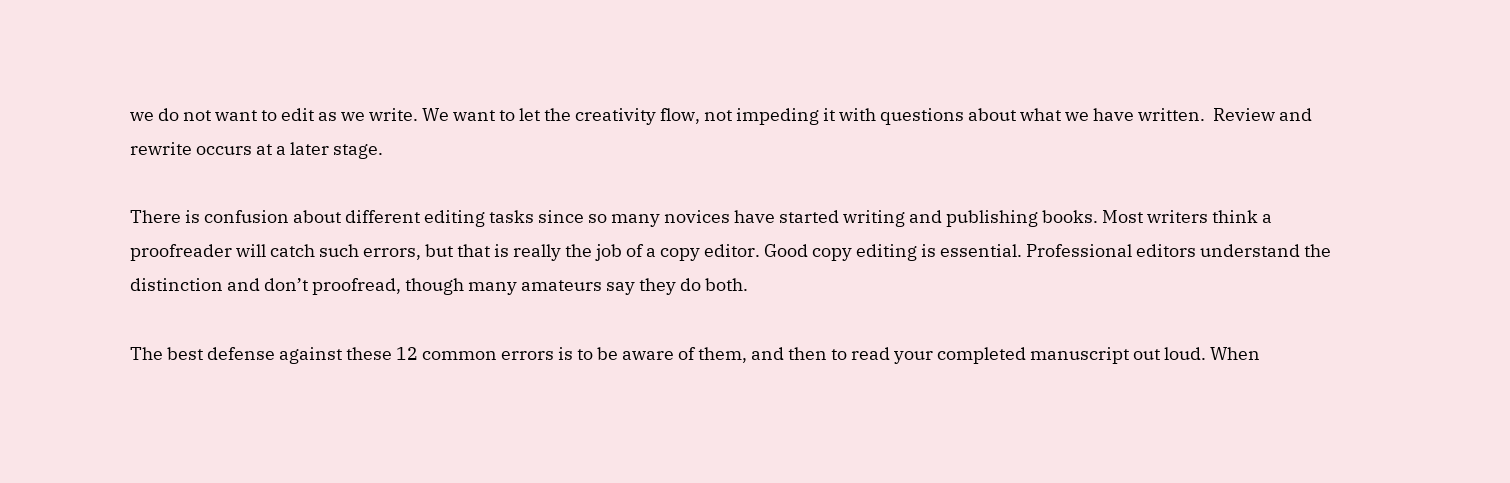we do not want to edit as we write. We want to let the creativity flow, not impeding it with questions about what we have written.  Review and rewrite occurs at a later stage.

There is confusion about different editing tasks since so many novices have started writing and publishing books. Most writers think a proofreader will catch such errors, but that is really the job of a copy editor. Good copy editing is essential. Professional editors understand the distinction and don’t proofread, though many amateurs say they do both.

The best defense against these 12 common errors is to be aware of them, and then to read your completed manuscript out loud. When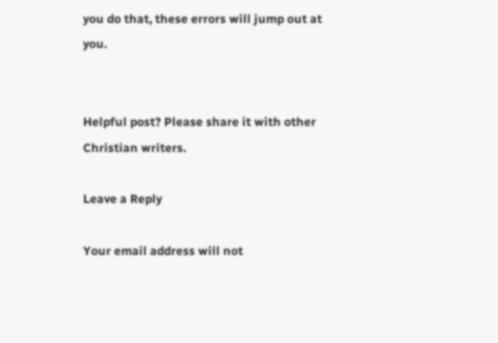you do that, these errors will jump out at you.


Helpful post? Please share it with other Christian writers.

Leave a Reply

Your email address will not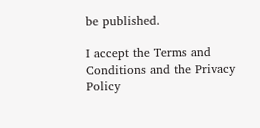be published.

I accept the Terms and Conditions and the Privacy Policy